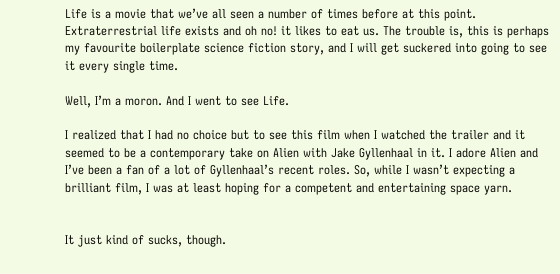Life is a movie that we’ve all seen a number of times before at this point. Extraterrestrial life exists and oh no! it likes to eat us. The trouble is, this is perhaps my favourite boilerplate science fiction story, and I will get suckered into going to see it every single time.

Well, I’m a moron. And I went to see Life.

I realized that I had no choice but to see this film when I watched the trailer and it seemed to be a contemporary take on Alien with Jake Gyllenhaal in it. I adore Alien and I’ve been a fan of a lot of Gyllenhaal’s recent roles. So, while I wasn’t expecting a brilliant film, I was at least hoping for a competent and entertaining space yarn.


It just kind of sucks, though.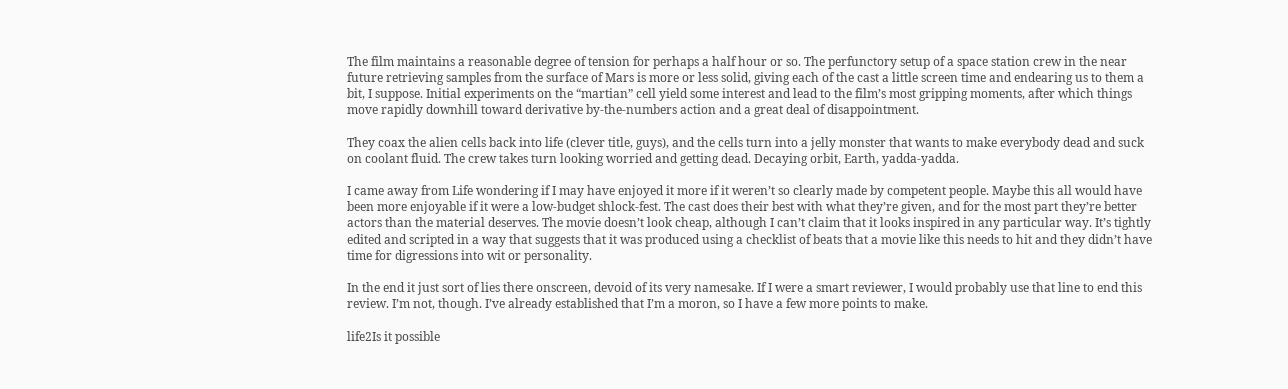The film maintains a reasonable degree of tension for perhaps a half hour or so. The perfunctory setup of a space station crew in the near future retrieving samples from the surface of Mars is more or less solid, giving each of the cast a little screen time and endearing us to them a bit, I suppose. Initial experiments on the “martian” cell yield some interest and lead to the film’s most gripping moments, after which things move rapidly downhill toward derivative by-the-numbers action and a great deal of disappointment.

They coax the alien cells back into life (clever title, guys), and the cells turn into a jelly monster that wants to make everybody dead and suck on coolant fluid. The crew takes turn looking worried and getting dead. Decaying orbit, Earth, yadda-yadda.

I came away from Life wondering if I may have enjoyed it more if it weren’t so clearly made by competent people. Maybe this all would have been more enjoyable if it were a low-budget shlock-fest. The cast does their best with what they’re given, and for the most part they’re better actors than the material deserves. The movie doesn’t look cheap, although I can’t claim that it looks inspired in any particular way. It’s tightly edited and scripted in a way that suggests that it was produced using a checklist of beats that a movie like this needs to hit and they didn’t have time for digressions into wit or personality.

In the end it just sort of lies there onscreen, devoid of its very namesake. If I were a smart reviewer, I would probably use that line to end this review. I’m not, though. I’ve already established that I’m a moron, so I have a few more points to make.

life2Is it possible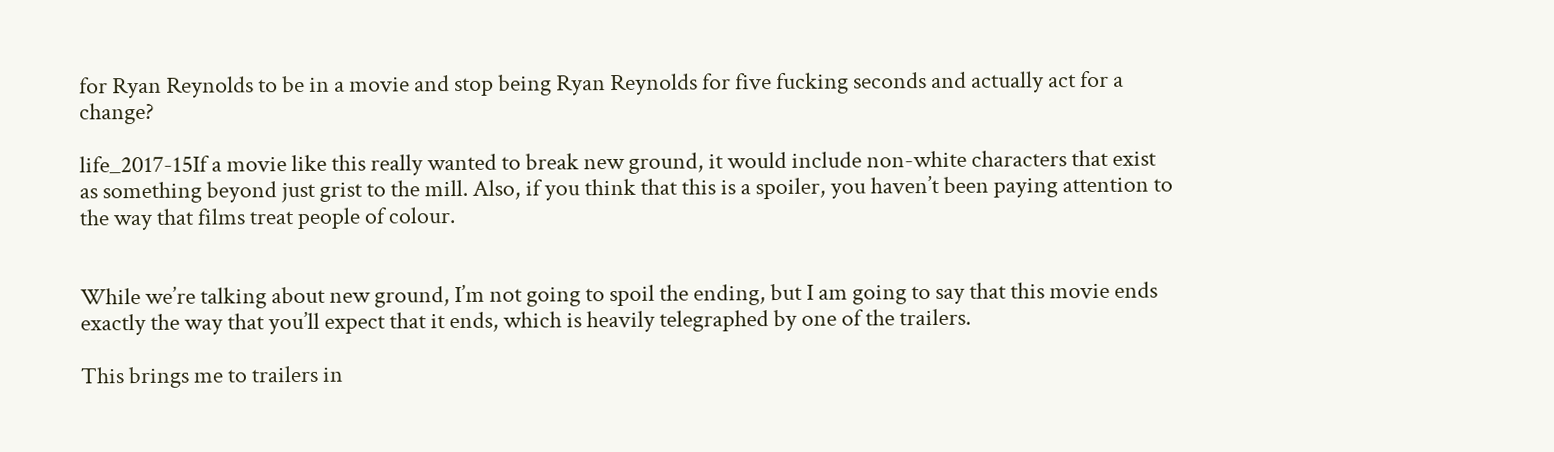for Ryan Reynolds to be in a movie and stop being Ryan Reynolds for five fucking seconds and actually act for a change?

life_2017-15If a movie like this really wanted to break new ground, it would include non-white characters that exist as something beyond just grist to the mill. Also, if you think that this is a spoiler, you haven’t been paying attention to the way that films treat people of colour.


While we’re talking about new ground, I’m not going to spoil the ending, but I am going to say that this movie ends exactly the way that you’ll expect that it ends, which is heavily telegraphed by one of the trailers.

This brings me to trailers in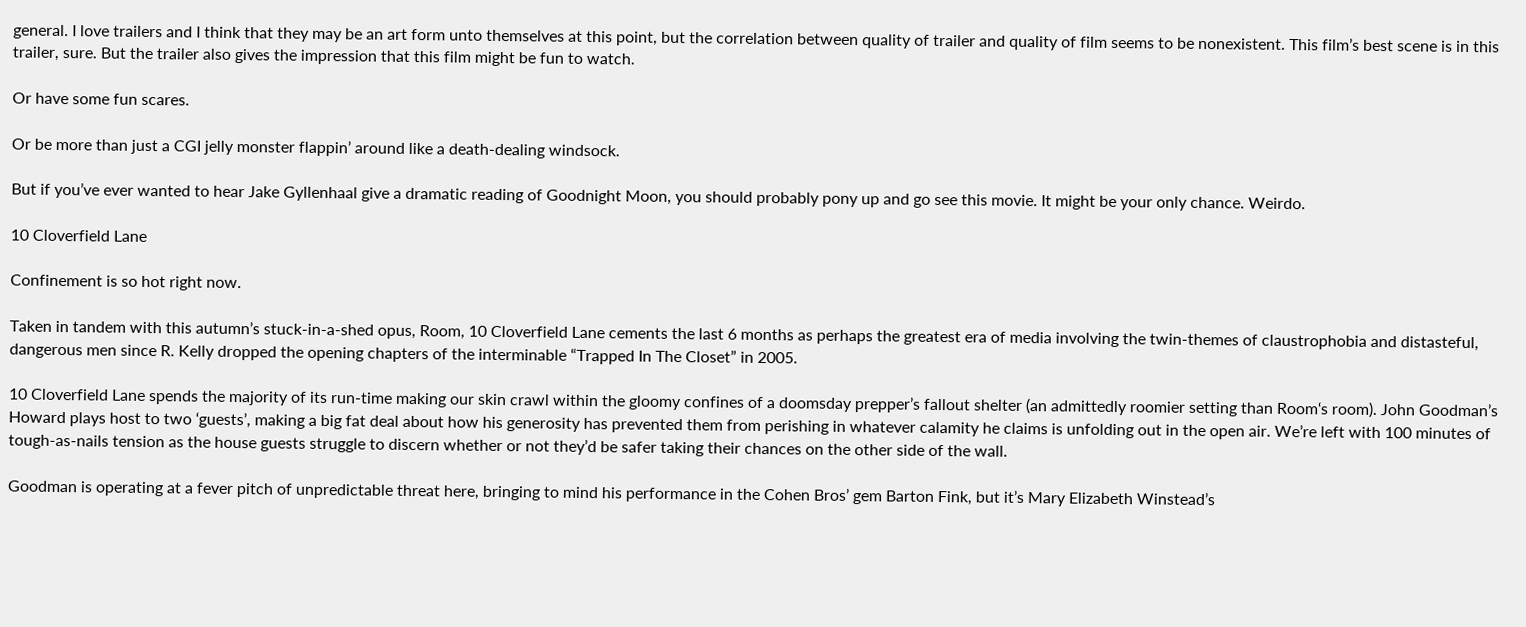general. I love trailers and I think that they may be an art form unto themselves at this point, but the correlation between quality of trailer and quality of film seems to be nonexistent. This film’s best scene is in this trailer, sure. But the trailer also gives the impression that this film might be fun to watch.

Or have some fun scares.

Or be more than just a CGI jelly monster flappin’ around like a death-dealing windsock.

But if you’ve ever wanted to hear Jake Gyllenhaal give a dramatic reading of Goodnight Moon, you should probably pony up and go see this movie. It might be your only chance. Weirdo.

10 Cloverfield Lane

Confinement is so hot right now.

Taken in tandem with this autumn’s stuck-in-a-shed opus, Room, 10 Cloverfield Lane cements the last 6 months as perhaps the greatest era of media involving the twin-themes of claustrophobia and distasteful, dangerous men since R. Kelly dropped the opening chapters of the interminable “Trapped In The Closet” in 2005.

10 Cloverfield Lane spends the majority of its run-time making our skin crawl within the gloomy confines of a doomsday prepper’s fallout shelter (an admittedly roomier setting than Room‘s room). John Goodman’s Howard plays host to two ‘guests’, making a big fat deal about how his generosity has prevented them from perishing in whatever calamity he claims is unfolding out in the open air. We’re left with 100 minutes of tough-as-nails tension as the house guests struggle to discern whether or not they’d be safer taking their chances on the other side of the wall.

Goodman is operating at a fever pitch of unpredictable threat here, bringing to mind his performance in the Cohen Bros’ gem Barton Fink, but it’s Mary Elizabeth Winstead’s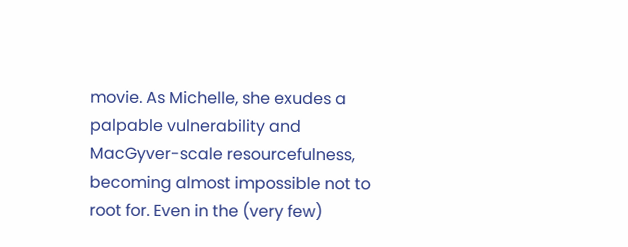movie. As Michelle, she exudes a palpable vulnerability and MacGyver-scale resourcefulness, becoming almost impossible not to root for. Even in the (very few)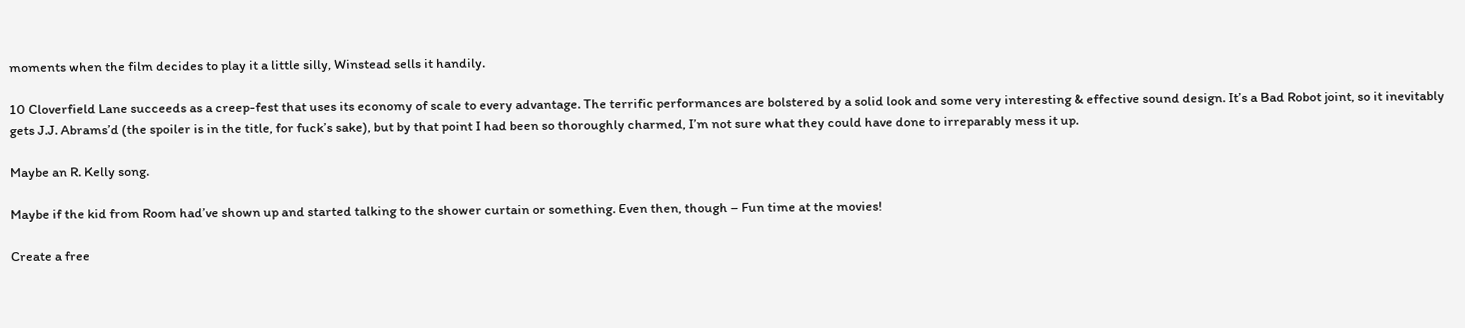moments when the film decides to play it a little silly, Winstead sells it handily.

10 Cloverfield Lane succeeds as a creep-fest that uses its economy of scale to every advantage. The terrific performances are bolstered by a solid look and some very interesting & effective sound design. It’s a Bad Robot joint, so it inevitably gets J.J. Abrams’d (the spoiler is in the title, for fuck’s sake), but by that point I had been so thoroughly charmed, I’m not sure what they could have done to irreparably mess it up.

Maybe an R. Kelly song.

Maybe if the kid from Room had’ve shown up and started talking to the shower curtain or something. Even then, though – Fun time at the movies!

Create a free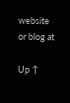website or blog at

Up ↑